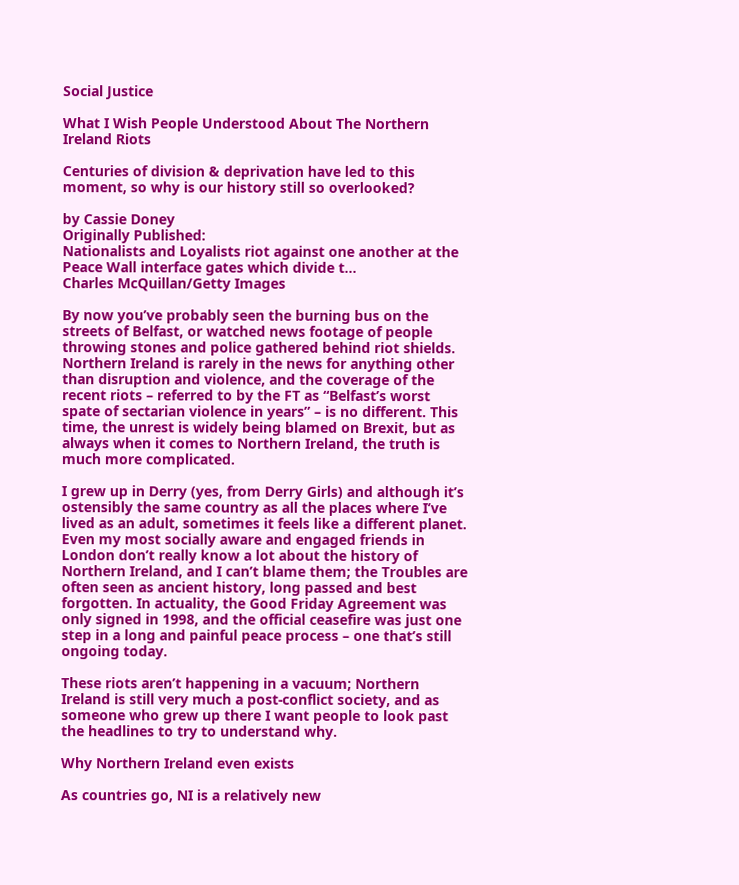Social Justice

What I Wish People Understood About The Northern Ireland Riots

Centuries of division & deprivation have led to this moment, so why is our history still so overlooked?

by Cassie Doney
Originally Published:
Nationalists and Loyalists riot against one another at the Peace Wall interface gates which divide t...
Charles McQuillan/Getty Images

By now you’ve probably seen the burning bus on the streets of Belfast, or watched news footage of people throwing stones and police gathered behind riot shields. Northern Ireland is rarely in the news for anything other than disruption and violence, and the coverage of the recent riots – referred to by the FT as “Belfast’s worst spate of sectarian violence in years” – is no different. This time, the unrest is widely being blamed on Brexit, but as always when it comes to Northern Ireland, the truth is much more complicated.

I grew up in Derry (yes, from Derry Girls) and although it’s ostensibly the same country as all the places where I’ve lived as an adult, sometimes it feels like a different planet. Even my most socially aware and engaged friends in London don’t really know a lot about the history of Northern Ireland, and I can’t blame them; the Troubles are often seen as ancient history, long passed and best forgotten. In actuality, the Good Friday Agreement was only signed in 1998, and the official ceasefire was just one step in a long and painful peace process – one that’s still ongoing today.

These riots aren’t happening in a vacuum; Northern Ireland is still very much a post-conflict society, and as someone who grew up there I want people to look past the headlines to try to understand why.

Why Northern Ireland even exists

As countries go, NI is a relatively new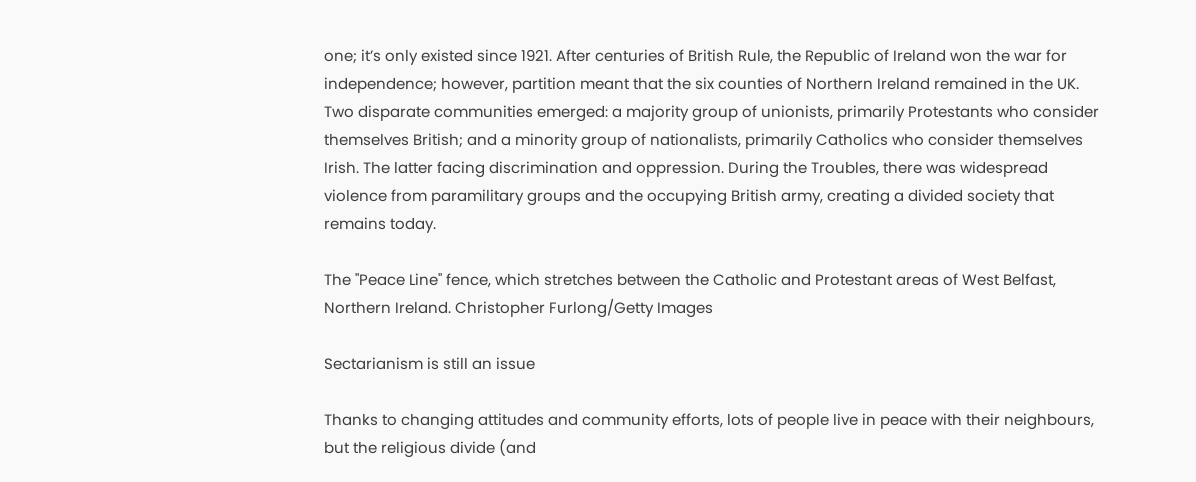one; it’s only existed since 1921. After centuries of British Rule, the Republic of Ireland won the war for independence; however, partition meant that the six counties of Northern Ireland remained in the UK. Two disparate communities emerged: a majority group of unionists, primarily Protestants who consider themselves British; and a minority group of nationalists, primarily Catholics who consider themselves Irish. The latter facing discrimination and oppression. During the Troubles, there was widespread violence from paramilitary groups and the occupying British army, creating a divided society that remains today.

The "Peace Line" fence, which stretches between the Catholic and Protestant areas of West Belfast, Northern Ireland. Christopher Furlong/Getty Images

Sectarianism is still an issue

Thanks to changing attitudes and community efforts, lots of people live in peace with their neighbours, but the religious divide (and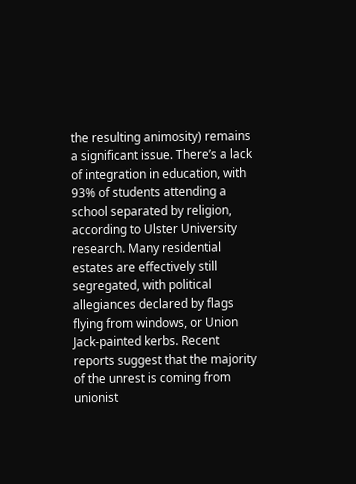the resulting animosity) remains a significant issue. There’s a lack of integration in education, with 93% of students attending a school separated by religion, according to Ulster University research. Many residential estates are effectively still segregated, with political allegiances declared by flags flying from windows, or Union Jack-painted kerbs. Recent reports suggest that the majority of the unrest is coming from unionist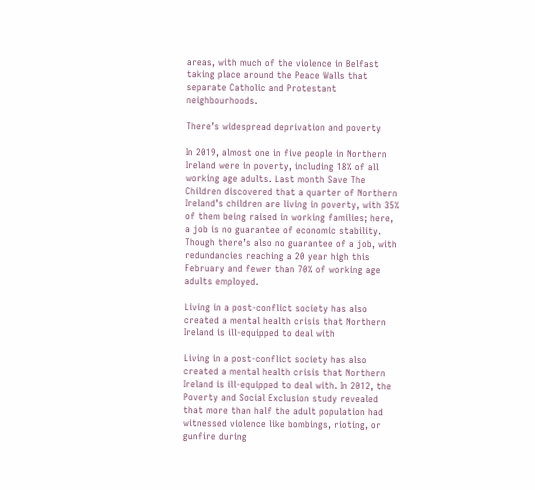areas, with much of the violence in Belfast taking place around the Peace Walls that separate Catholic and Protestant neighbourhoods.

There’s widespread deprivation and poverty

In 2019, almost one in five people in Northern Ireland were in poverty, including 18% of all working age adults. Last month Save The Children discovered that a quarter of Northern Ireland’s children are living in poverty, with 35% of them being raised in working families; here, a job is no guarantee of economic stability. Though there’s also no guarantee of a job, with redundancies reaching a 20 year high this February and fewer than 70% of working age adults employed.

Living in a post-conflict society has also created a mental health crisis that Northern Ireland is ill-equipped to deal with

Living in a post-conflict society has also created a mental health crisis that Northern Ireland is ill-equipped to deal with. In 2012, the Poverty and Social Exclusion study revealed that more than half the adult population had witnessed violence like bombings, rioting, or gunfire during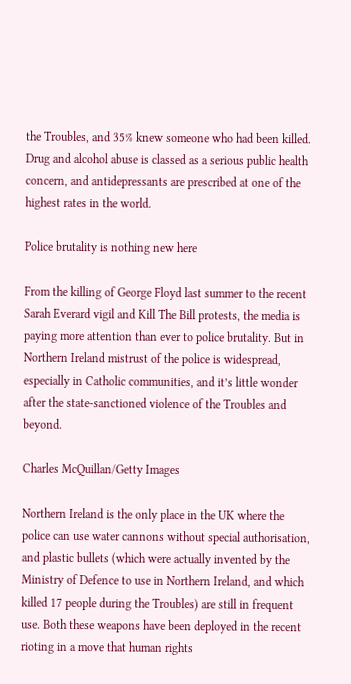the Troubles, and 35% knew someone who had been killed. Drug and alcohol abuse is classed as a serious public health concern, and antidepressants are prescribed at one of the highest rates in the world.

Police brutality is nothing new here

From the killing of George Floyd last summer to the recent Sarah Everard vigil and Kill The Bill protests, the media is paying more attention than ever to police brutality. But in Northern Ireland mistrust of the police is widespread, especially in Catholic communities, and it’s little wonder after the state-sanctioned violence of the Troubles and beyond.

Charles McQuillan/Getty Images

Northern Ireland is the only place in the UK where the police can use water cannons without special authorisation, and plastic bullets (which were actually invented by the Ministry of Defence to use in Northern Ireland, and which killed 17 people during the Troubles) are still in frequent use. Both these weapons have been deployed in the recent rioting in a move that human rights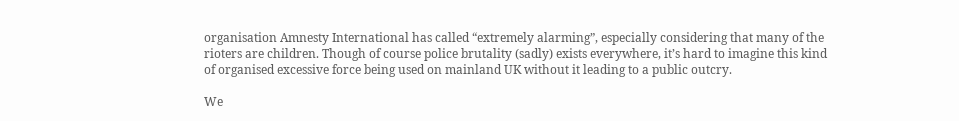organisation Amnesty International has called “extremely alarming”, especially considering that many of the rioters are children. Though of course police brutality (sadly) exists everywhere, it’s hard to imagine this kind of organised excessive force being used on mainland UK without it leading to a public outcry.

We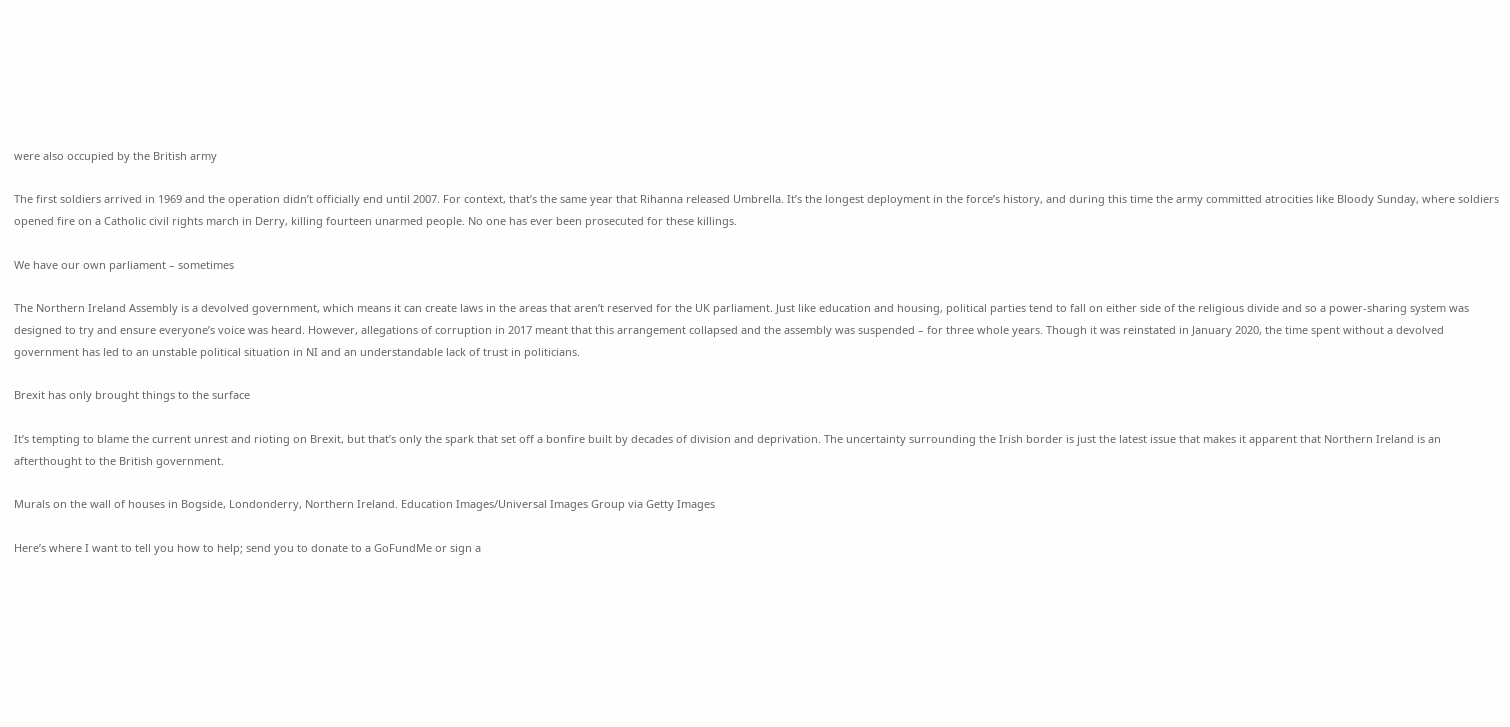were also occupied by the British army

The first soldiers arrived in 1969 and the operation didn’t officially end until 2007. For context, that’s the same year that Rihanna released Umbrella. It’s the longest deployment in the force’s history, and during this time the army committed atrocities like Bloody Sunday, where soldiers opened fire on a Catholic civil rights march in Derry, killing fourteen unarmed people. No one has ever been prosecuted for these killings.

We have our own parliament – sometimes

The Northern Ireland Assembly is a devolved government, which means it can create laws in the areas that aren’t reserved for the UK parliament. Just like education and housing, political parties tend to fall on either side of the religious divide and so a power-sharing system was designed to try and ensure everyone’s voice was heard. However, allegations of corruption in 2017 meant that this arrangement collapsed and the assembly was suspended – for three whole years. Though it was reinstated in January 2020, the time spent without a devolved government has led to an unstable political situation in NI and an understandable lack of trust in politicians.

Brexit has only brought things to the surface

It’s tempting to blame the current unrest and rioting on Brexit, but that’s only the spark that set off a bonfire built by decades of division and deprivation. The uncertainty surrounding the Irish border is just the latest issue that makes it apparent that Northern Ireland is an afterthought to the British government.

Murals on the wall of houses in Bogside, Londonderry, Northern Ireland. Education Images/Universal Images Group via Getty Images

Here’s where I want to tell you how to help; send you to donate to a GoFundMe or sign a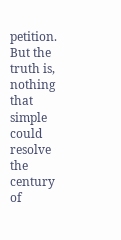petition. But the truth is, nothing that simple could resolve the century of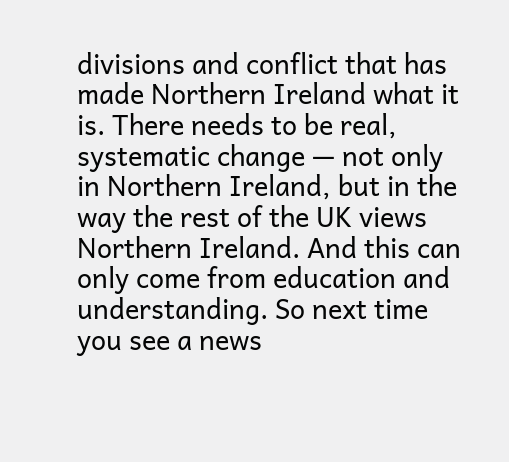divisions and conflict that has made Northern Ireland what it is. There needs to be real, systematic change — not only in Northern Ireland, but in the way the rest of the UK views Northern Ireland. And this can only come from education and understanding. So next time you see a news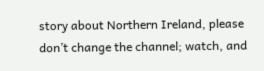story about Northern Ireland, please don’t change the channel; watch, and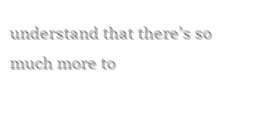understand that there’s so much more to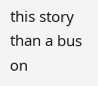this story than a bus on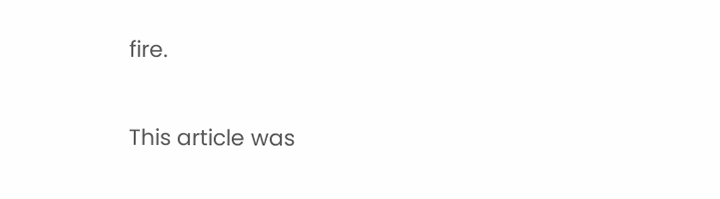fire.

This article was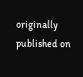originally published on